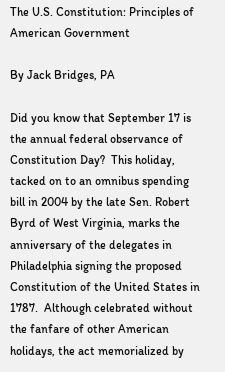The U.S. Constitution: Principles of American Government

By Jack Bridges, PA

Did you know that September 17 is the annual federal observance of Constitution Day?  This holiday, tacked on to an omnibus spending bill in 2004 by the late Sen. Robert Byrd of West Virginia, marks the anniversary of the delegates in Philadelphia signing the proposed Constitution of the United States in 1787.  Although celebrated without the fanfare of other American holidays, the act memorialized by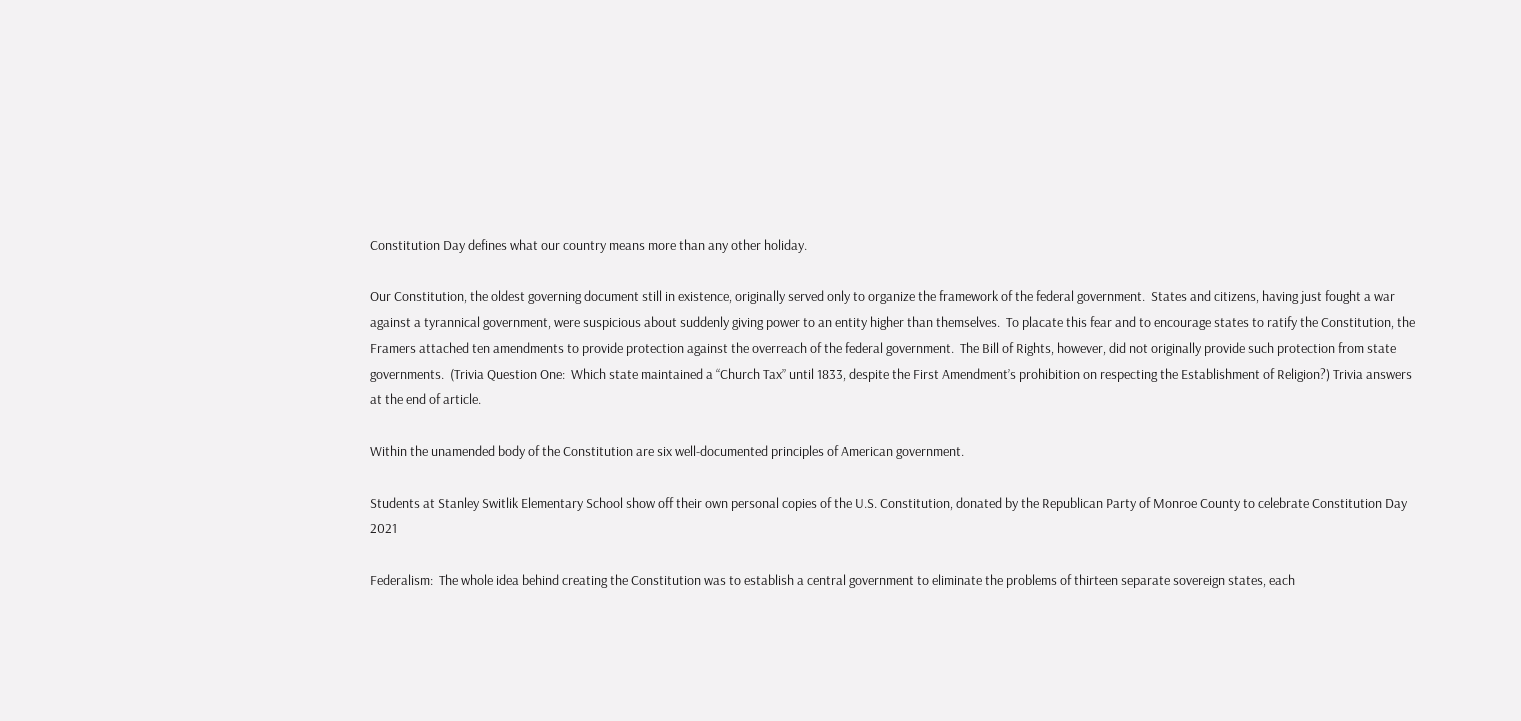Constitution Day defines what our country means more than any other holiday.

Our Constitution, the oldest governing document still in existence, originally served only to organize the framework of the federal government.  States and citizens, having just fought a war against a tyrannical government, were suspicious about suddenly giving power to an entity higher than themselves.  To placate this fear and to encourage states to ratify the Constitution, the Framers attached ten amendments to provide protection against the overreach of the federal government.  The Bill of Rights, however, did not originally provide such protection from state governments.  (Trivia Question One:  Which state maintained a “Church Tax” until 1833, despite the First Amendment’s prohibition on respecting the Establishment of Religion?) Trivia answers at the end of article.

Within the unamended body of the Constitution are six well-documented principles of American government.

Students at Stanley Switlik Elementary School show off their own personal copies of the U.S. Constitution, donated by the Republican Party of Monroe County to celebrate Constitution Day 2021

Federalism:  The whole idea behind creating the Constitution was to establish a central government to eliminate the problems of thirteen separate sovereign states, each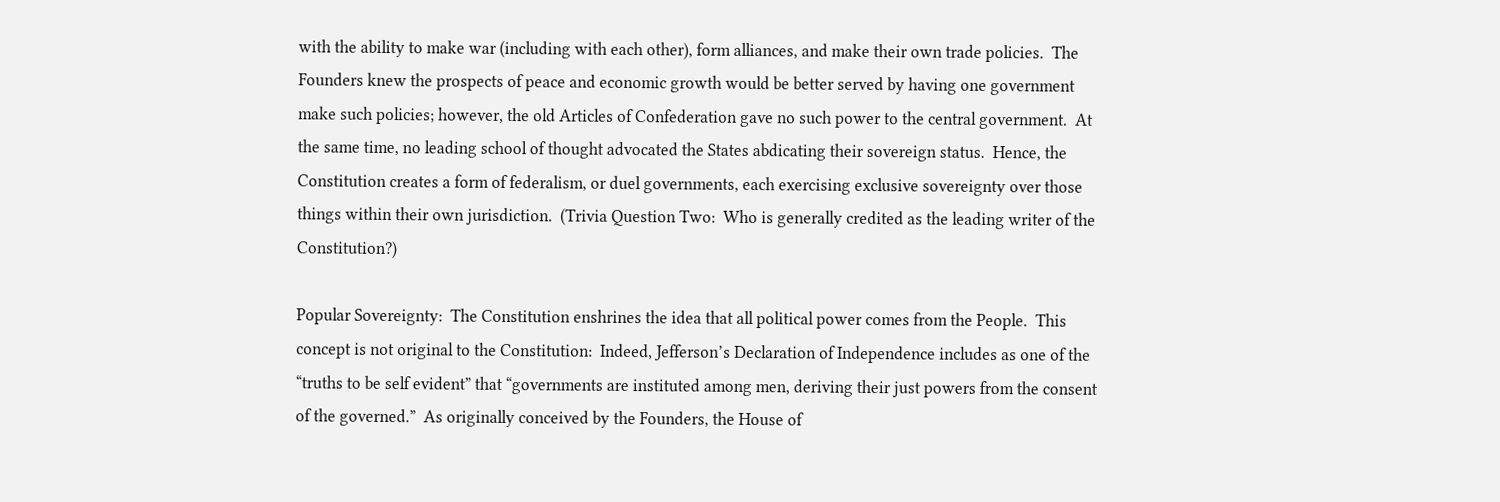with the ability to make war (including with each other), form alliances, and make their own trade policies.  The Founders knew the prospects of peace and economic growth would be better served by having one government make such policies; however, the old Articles of Confederation gave no such power to the central government.  At the same time, no leading school of thought advocated the States abdicating their sovereign status.  Hence, the Constitution creates a form of federalism, or duel governments, each exercising exclusive sovereignty over those things within their own jurisdiction.  (Trivia Question Two:  Who is generally credited as the leading writer of the Constitution?)

Popular Sovereignty:  The Constitution enshrines the idea that all political power comes from the People.  This concept is not original to the Constitution:  Indeed, Jefferson’s Declaration of Independence includes as one of the “truths to be self evident” that “governments are instituted among men, deriving their just powers from the consent of the governed.”  As originally conceived by the Founders, the House of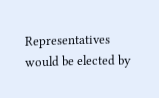Representatives would be elected by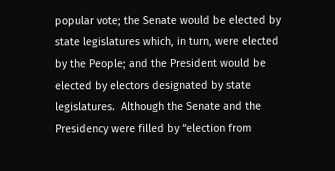popular vote; the Senate would be elected by state legislatures which, in turn, were elected by the People; and the President would be elected by electors designated by state legislatures.  Although the Senate and the Presidency were filled by “election from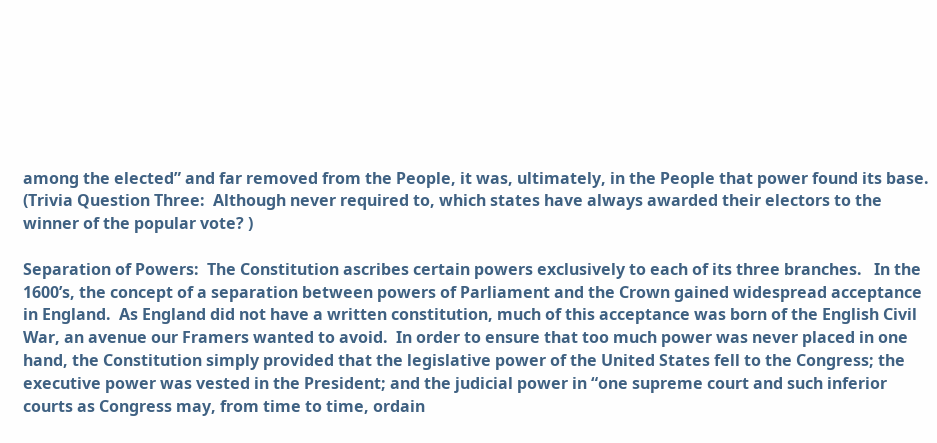among the elected” and far removed from the People, it was, ultimately, in the People that power found its base. (Trivia Question Three:  Although never required to, which states have always awarded their electors to the winner of the popular vote? )

Separation of Powers:  The Constitution ascribes certain powers exclusively to each of its three branches.   In the 1600’s, the concept of a separation between powers of Parliament and the Crown gained widespread acceptance in England.  As England did not have a written constitution, much of this acceptance was born of the English Civil War, an avenue our Framers wanted to avoid.  In order to ensure that too much power was never placed in one hand, the Constitution simply provided that the legislative power of the United States fell to the Congress; the executive power was vested in the President; and the judicial power in “one supreme court and such inferior courts as Congress may, from time to time, ordain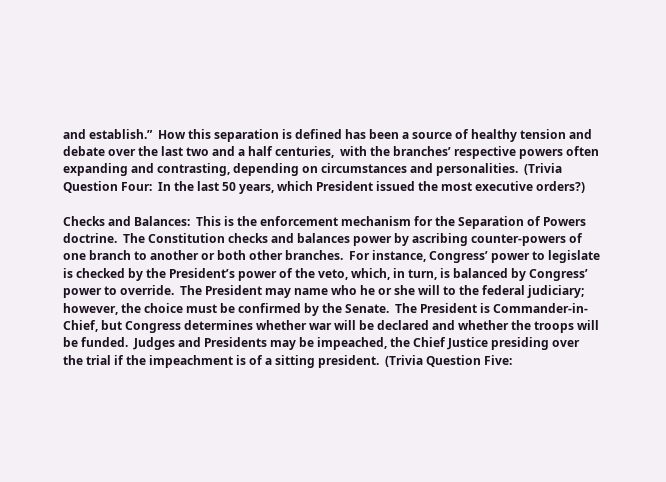and establish.”  How this separation is defined has been a source of healthy tension and debate over the last two and a half centuries,  with the branches’ respective powers often expanding and contrasting, depending on circumstances and personalities.  (Trivia Question Four:  In the last 50 years, which President issued the most executive orders?)

Checks and Balances:  This is the enforcement mechanism for the Separation of Powers doctrine.  The Constitution checks and balances power by ascribing counter-powers of one branch to another or both other branches.  For instance, Congress’ power to legislate is checked by the President’s power of the veto, which, in turn, is balanced by Congress’ power to override.  The President may name who he or she will to the federal judiciary; however, the choice must be confirmed by the Senate.  The President is Commander-in-Chief, but Congress determines whether war will be declared and whether the troops will be funded.  Judges and Presidents may be impeached, the Chief Justice presiding over the trial if the impeachment is of a sitting president.  (Trivia Question Five: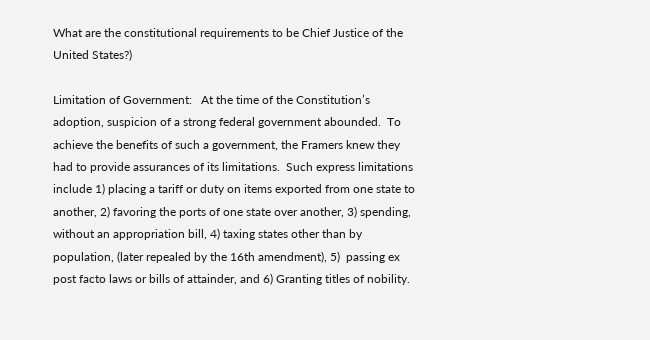What are the constitutional requirements to be Chief Justice of the United States?)

Limitation of Government:   At the time of the Constitution’s adoption, suspicion of a strong federal government abounded.  To achieve the benefits of such a government, the Framers knew they had to provide assurances of its limitations.  Such express limitations include 1) placing a tariff or duty on items exported from one state to another, 2) favoring the ports of one state over another, 3) spending, without an appropriation bill, 4) taxing states other than by population, (later repealed by the 16th amendment), 5)  passing ex post facto laws or bills of attainder, and 6) Granting titles of nobility.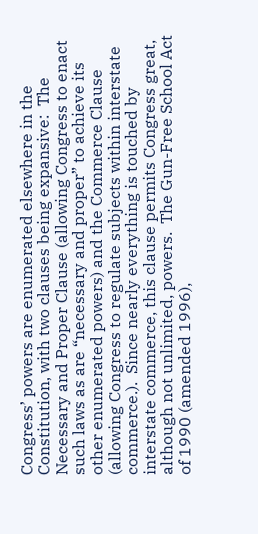Congress’ powers are enumerated elsewhere in the Constitution, with two clauses being expansive:  The Necessary and Proper Clause (allowing Congress to enact such laws as are “necessary and proper” to achieve its other enumerated powers) and the Commerce Clause (allowing Congress to regulate subjects within interstate commerce.).  Since nearly everything is touched by interstate commerce, this clause permits Congress great, although not unlimited, powers.  The Gun-Free School Act of 1990 (amended 1996),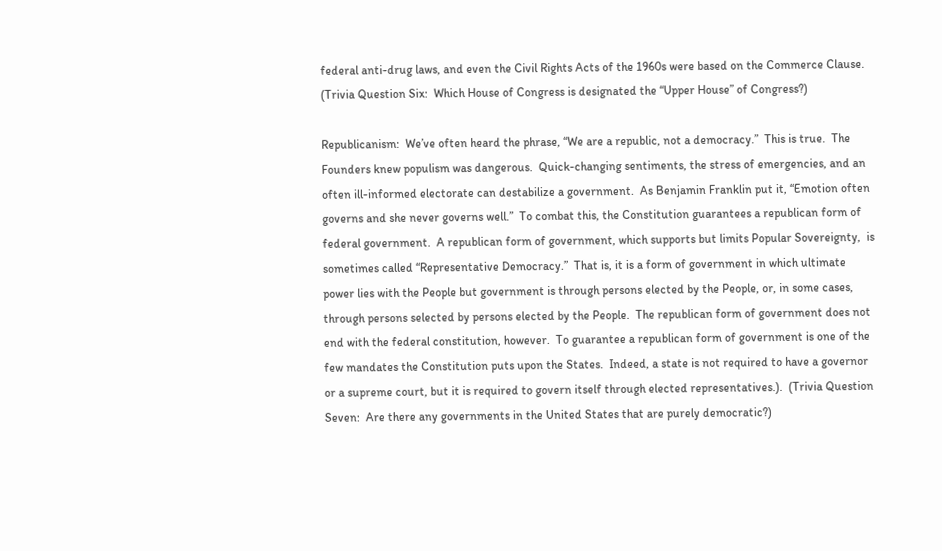federal anti-drug laws, and even the Civil Rights Acts of the 1960s were based on the Commerce Clause.  (Trivia Question Six:  Which House of Congress is designated the “Upper House” of Congress?)

Republicanism:  We’ve often heard the phrase, “We are a republic, not a democracy.”  This is true.  The Founders knew populism was dangerous.  Quick-changing sentiments, the stress of emergencies, and an often ill-informed electorate can destabilize a government.  As Benjamin Franklin put it, “Emotion often governs and she never governs well.”  To combat this, the Constitution guarantees a republican form of federal government.  A republican form of government, which supports but limits Popular Sovereignty,  is sometimes called “Representative Democracy.”  That is, it is a form of government in which ultimate power lies with the People but government is through persons elected by the People, or, in some cases, through persons selected by persons elected by the People.  The republican form of government does not end with the federal constitution, however.  To guarantee a republican form of government is one of the few mandates the Constitution puts upon the States.  Indeed, a state is not required to have a governor or a supreme court, but it is required to govern itself through elected representatives.).  (Trivia Question Seven:  Are there any governments in the United States that are purely democratic?)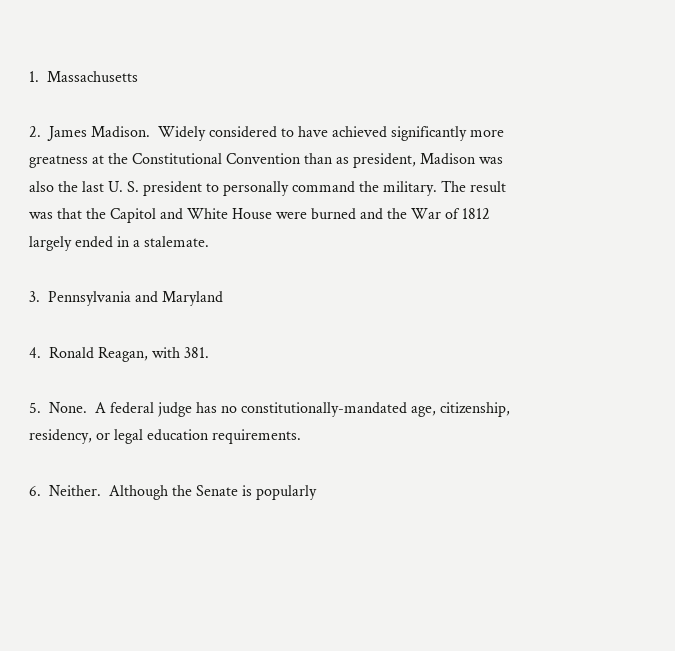1.  Massachusetts

2.  James Madison.  Widely considered to have achieved significantly more greatness at the Constitutional Convention than as president, Madison was also the last U. S. president to personally command the military. The result was that the Capitol and White House were burned and the War of 1812 largely ended in a stalemate.

3.  Pennsylvania and Maryland

4.  Ronald Reagan, with 381.

5.  None.  A federal judge has no constitutionally-mandated age, citizenship, residency, or legal education requirements.

6.  Neither.  Although the Senate is popularly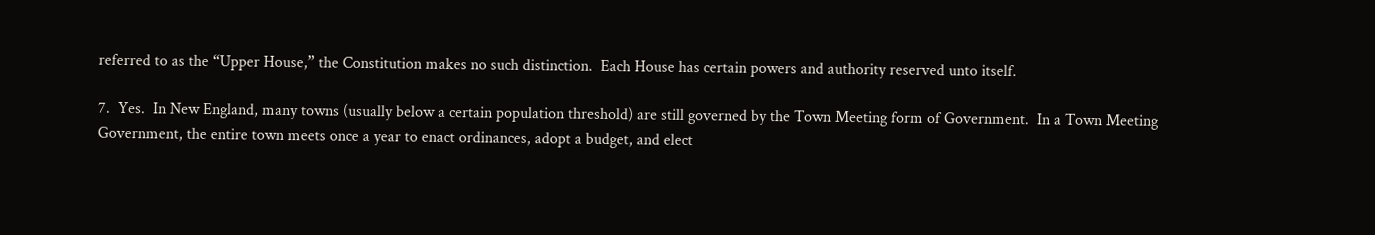referred to as the “Upper House,” the Constitution makes no such distinction.  Each House has certain powers and authority reserved unto itself.

7.  Yes.  In New England, many towns (usually below a certain population threshold) are still governed by the Town Meeting form of Government.  In a Town Meeting Government, the entire town meets once a year to enact ordinances, adopt a budget, and elect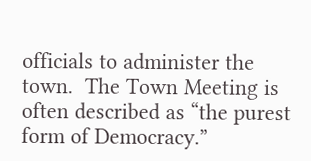officials to administer the town.  The Town Meeting is often described as “the purest form of Democracy.”